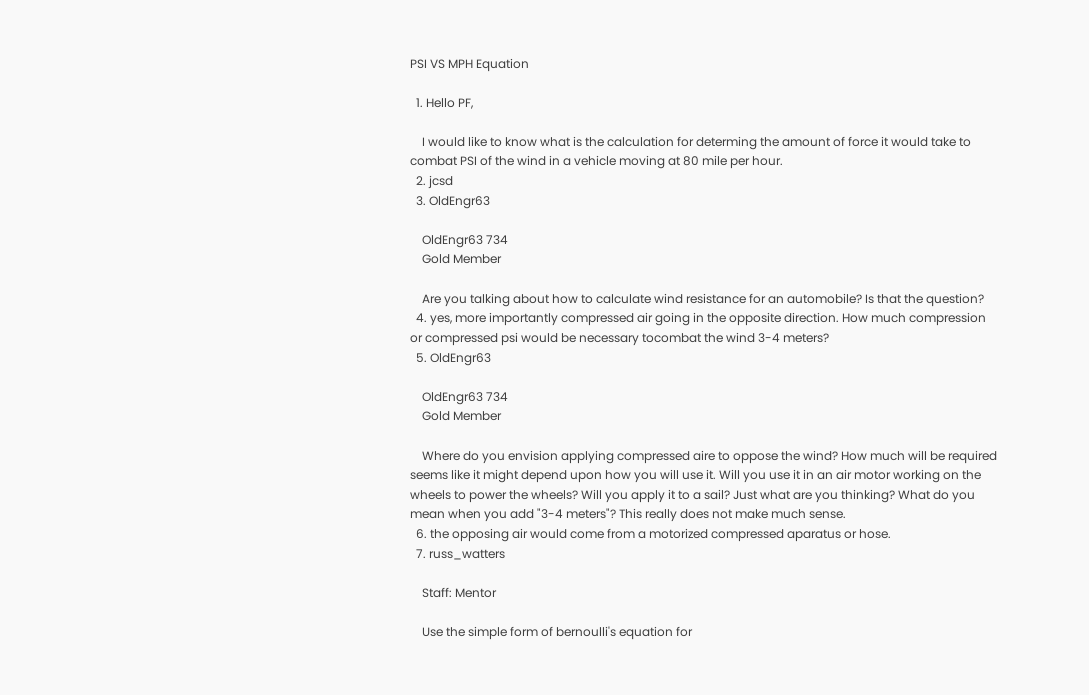PSI VS MPH Equation

  1. Hello PF,

    I would like to know what is the calculation for determing the amount of force it would take to combat PSI of the wind in a vehicle moving at 80 mile per hour.
  2. jcsd
  3. OldEngr63

    OldEngr63 734
    Gold Member

    Are you talking about how to calculate wind resistance for an automobile? Is that the question?
  4. yes, more importantly compressed air going in the opposite direction. How much compression or compressed psi would be necessary tocombat the wind 3-4 meters?
  5. OldEngr63

    OldEngr63 734
    Gold Member

    Where do you envision applying compressed aire to oppose the wind? How much will be required seems like it might depend upon how you will use it. Will you use it in an air motor working on the wheels to power the wheels? Will you apply it to a sail? Just what are you thinking? What do you mean when you add "3-4 meters"? This really does not make much sense.
  6. the opposing air would come from a motorized compressed aparatus or hose.
  7. russ_watters

    Staff: Mentor

    Use the simple form of bernoulli's equation for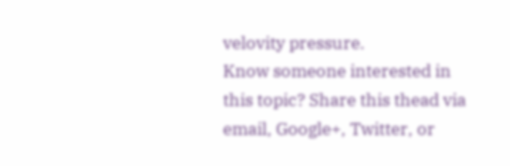velovity pressure.
Know someone interested in this topic? Share this thead via email, Google+, Twitter, or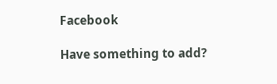Facebook

Have something to add?